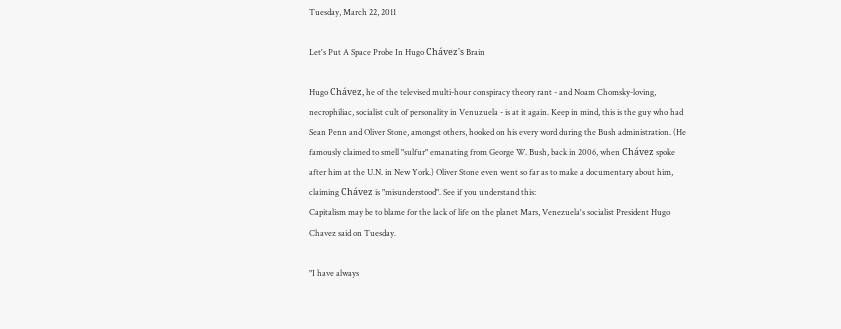Tuesday, March 22, 2011

Let's Put A Space Probe In Hugo Chávez's Brain

Hugo Chávez, he of the televised multi-hour conspiracy theory rant - and Noam Chomsky-loving, necrophiliac, socialist cult of personality in Venuzuela - is at it again. Keep in mind, this is the guy who had Sean Penn and Oliver Stone, amongst others, hooked on his every word during the Bush administration. (He famously claimed to smell "sulfur" emanating from George W. Bush, back in 2006, when Chávez spoke after him at the U.N. in New York.) Oliver Stone even went so far as to make a documentary about him, claiming Chávez is "misunderstood". See if you understand this:
Capitalism may be to blame for the lack of life on the planet Mars, Venezuela's socialist President Hugo Chavez said on Tuesday.

"I have always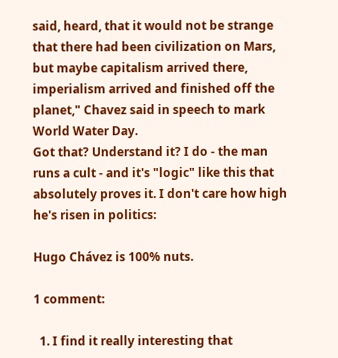said, heard, that it would not be strange that there had been civilization on Mars, but maybe capitalism arrived there, imperialism arrived and finished off the planet," Chavez said in speech to mark World Water Day.
Got that? Understand it? I do - the man runs a cult - and it's "logic" like this that absolutely proves it. I don't care how high he's risen in politics:

Hugo Chávez is 100% nuts.

1 comment:

  1. I find it really interesting that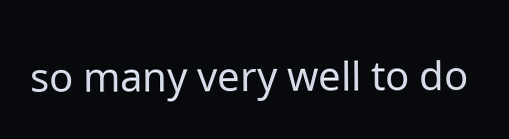so many very well to do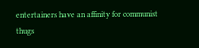entertainers have an affinity for communist thugs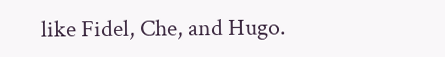like Fidel, Che, and Hugo.